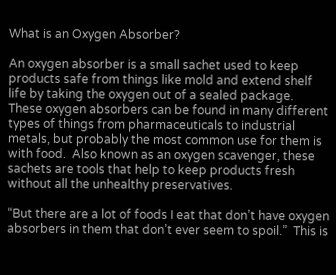What is an Oxygen Absorber?

An oxygen absorber is a small sachet used to keep products safe from things like mold and extend shelf life by taking the oxygen out of a sealed package.  These oxygen absorbers can be found in many different types of things from pharmaceuticals to industrial metals, but probably the most common use for them is with food.  Also known as an oxygen scavenger, these sachets are tools that help to keep products fresh without all the unhealthy preservatives.

“But there are a lot of foods I eat that don’t have oxygen absorbers in them that don’t ever seem to spoil.”  This is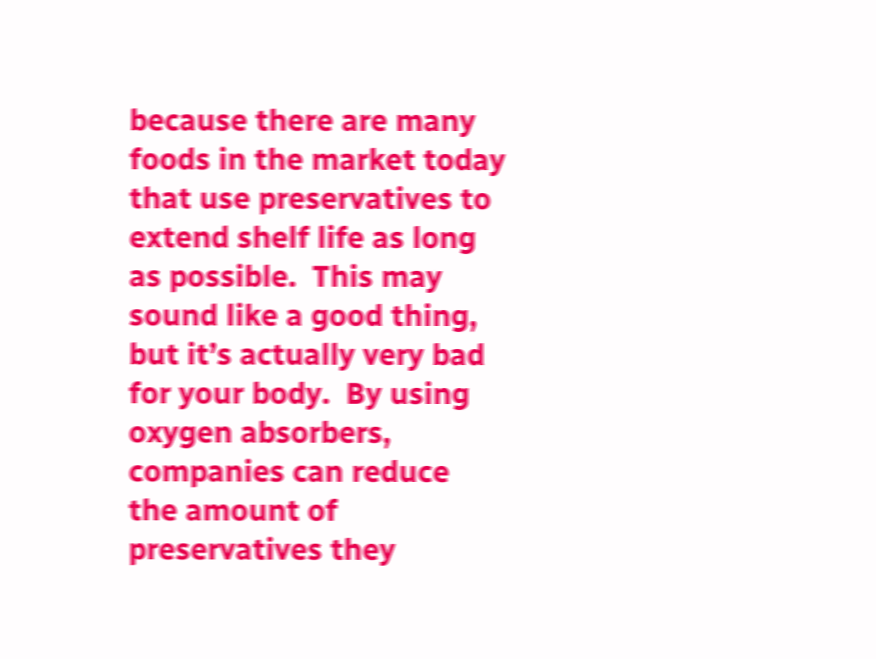because there are many foods in the market today that use preservatives to extend shelf life as long as possible.  This may sound like a good thing, but it’s actually very bad for your body.  By using oxygen absorbers, companies can reduce the amount of preservatives they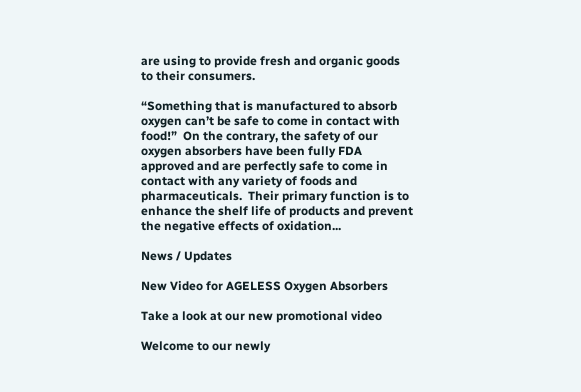are using to provide fresh and organic goods to their consumers.

“Something that is manufactured to absorb oxygen can’t be safe to come in contact with food!”  On the contrary, the safety of our oxygen absorbers have been fully FDA approved and are perfectly safe to come in contact with any variety of foods and pharmaceuticals.  Their primary function is to enhance the shelf life of products and prevent the negative effects of oxidation...

News / Updates

New Video for AGELESS Oxygen Absorbers

Take a look at our new promotional video

Welcome to our newly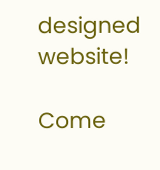designed website!

Come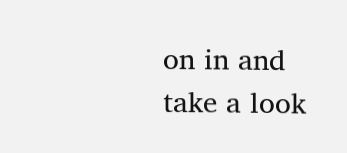on in and take a look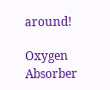around!

Oxygen Absorber